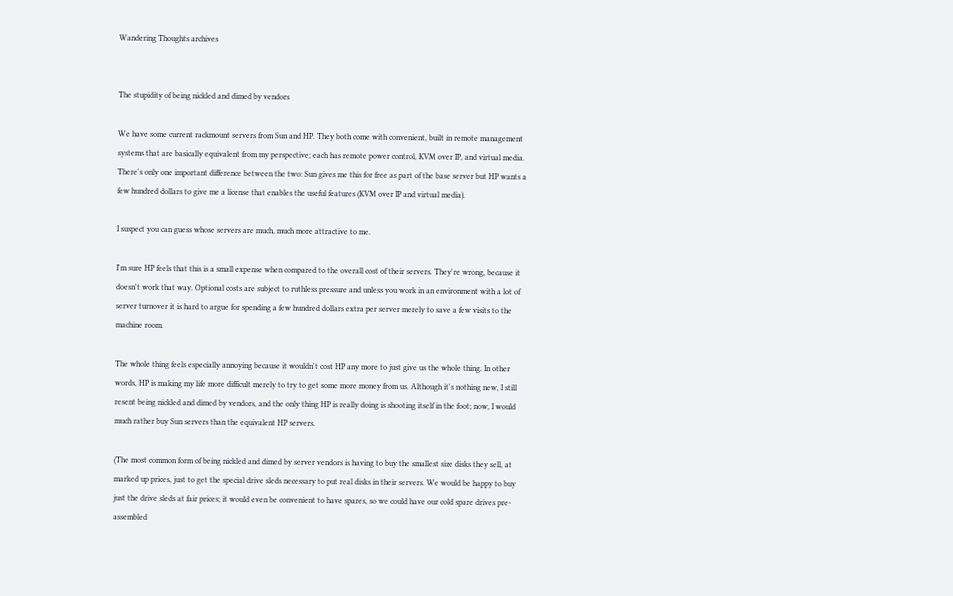Wandering Thoughts archives


The stupidity of being nickled and dimed by vendors

We have some current rackmount servers from Sun and HP. They both come with convenient, built in remote management systems that are basically equivalent from my perspective; each has remote power control, KVM over IP, and virtual media. There's only one important difference between the two: Sun gives me this for free as part of the base server but HP wants a few hundred dollars to give me a license that enables the useful features (KVM over IP and virtual media).

I suspect you can guess whose servers are much, much more attractive to me.

I'm sure HP feels that this is a small expense when compared to the overall cost of their servers. They're wrong, because it doesn't work that way. Optional costs are subject to ruthless pressure and unless you work in an environment with a lot of server turnover it is hard to argue for spending a few hundred dollars extra per server merely to save a few visits to the machine room.

The whole thing feels especially annoying because it wouldn't cost HP any more to just give us the whole thing. In other words, HP is making my life more difficult merely to try to get some more money from us. Although it's nothing new, I still resent being nickled and dimed by vendors, and the only thing HP is really doing is shooting itself in the foot; now, I would much rather buy Sun servers than the equivalent HP servers.

(The most common form of being nickled and dimed by server vendors is having to buy the smallest size disks they sell, at marked up prices, just to get the special drive sleds necessary to put real disks in their servers. We would be happy to buy just the drive sleds at fair prices; it would even be convenient to have spares, so we could have our cold spare drives pre-assembled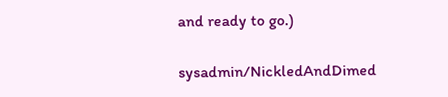and ready to go.)

sysadmin/NickledAndDimed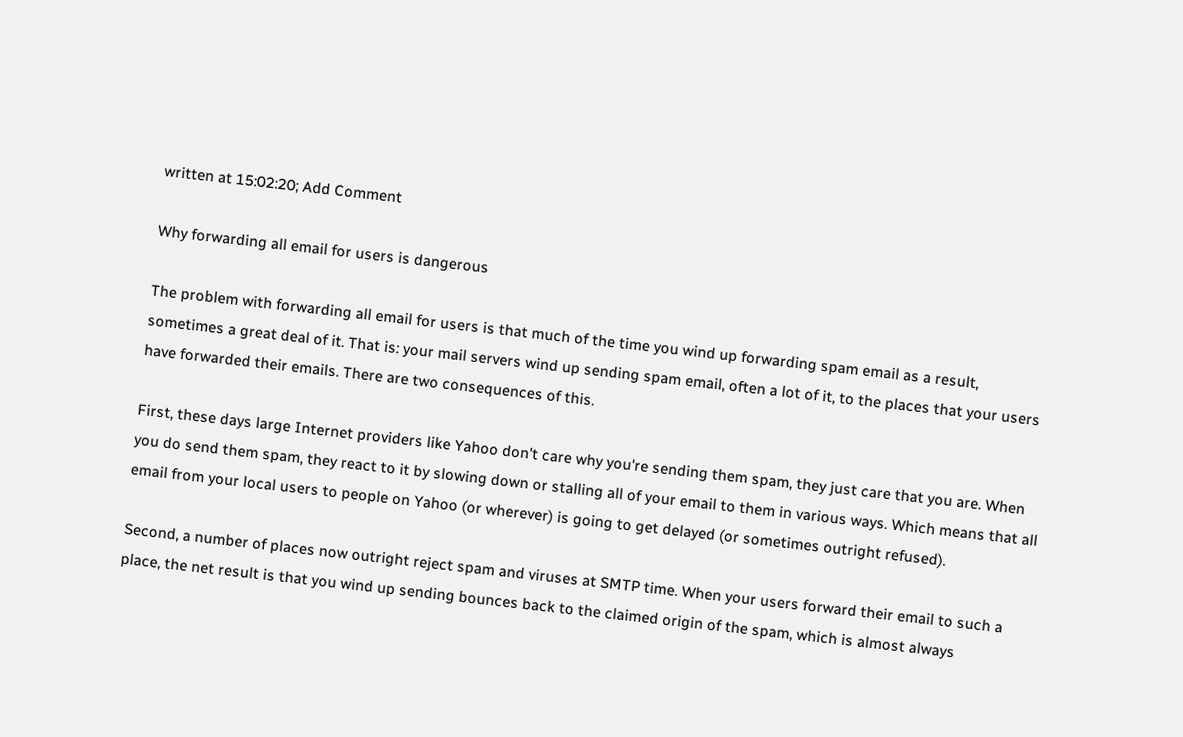written at 15:02:20; Add Comment

Why forwarding all email for users is dangerous

The problem with forwarding all email for users is that much of the time you wind up forwarding spam email as a result, sometimes a great deal of it. That is: your mail servers wind up sending spam email, often a lot of it, to the places that your users have forwarded their emails. There are two consequences of this.

First, these days large Internet providers like Yahoo don't care why you're sending them spam, they just care that you are. When you do send them spam, they react to it by slowing down or stalling all of your email to them in various ways. Which means that all email from your local users to people on Yahoo (or wherever) is going to get delayed (or sometimes outright refused).

Second, a number of places now outright reject spam and viruses at SMTP time. When your users forward their email to such a place, the net result is that you wind up sending bounces back to the claimed origin of the spam, which is almost always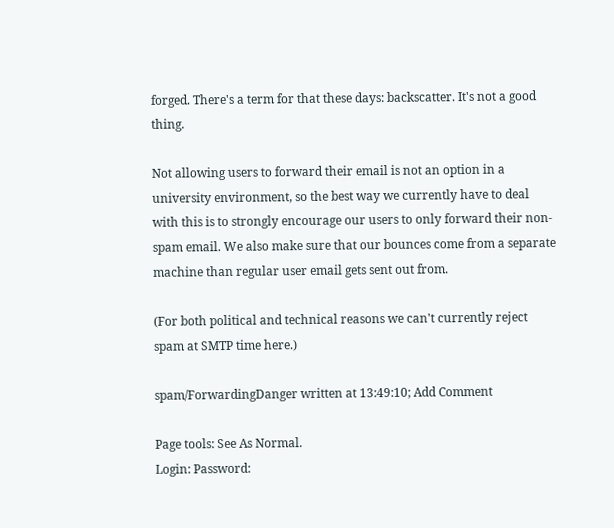forged. There's a term for that these days: backscatter. It's not a good thing.

Not allowing users to forward their email is not an option in a university environment, so the best way we currently have to deal with this is to strongly encourage our users to only forward their non-spam email. We also make sure that our bounces come from a separate machine than regular user email gets sent out from.

(For both political and technical reasons we can't currently reject spam at SMTP time here.)

spam/ForwardingDanger written at 13:49:10; Add Comment

Page tools: See As Normal.
Login: Password: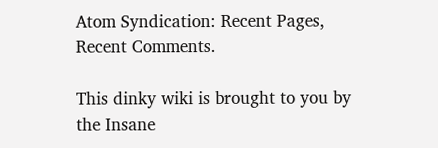Atom Syndication: Recent Pages, Recent Comments.

This dinky wiki is brought to you by the Insane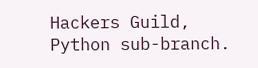Hackers Guild, Python sub-branch.